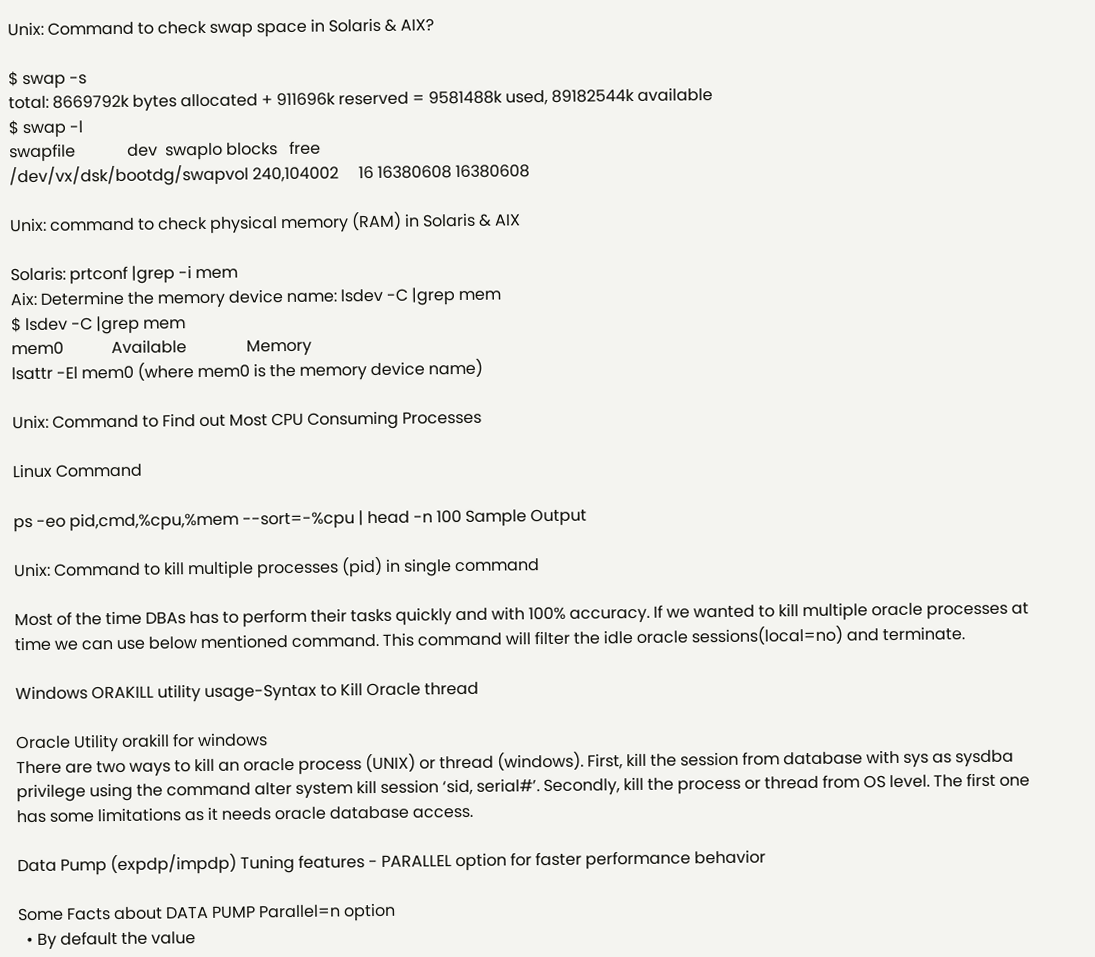Unix: Command to check swap space in Solaris & AIX?

$ swap -s
total: 8669792k bytes allocated + 911696k reserved = 9581488k used, 89182544k available
$ swap -l
swapfile             dev  swaplo blocks   free
/dev/vx/dsk/bootdg/swapvol 240,104002     16 16380608 16380608

Unix: command to check physical memory (RAM) in Solaris & AIX

Solaris: prtconf |grep -i mem
Aix: Determine the memory device name: lsdev -C |grep mem
$ lsdev -C |grep mem
mem0            Available               Memory
lsattr -El mem0 (where mem0 is the memory device name)

Unix: Command to Find out Most CPU Consuming Processes

Linux Command

ps -eo pid,cmd,%cpu,%mem --sort=-%cpu | head -n 100 Sample Output

Unix: Command to kill multiple processes (pid) in single command

Most of the time DBAs has to perform their tasks quickly and with 100% accuracy. If we wanted to kill multiple oracle processes at time we can use below mentioned command. This command will filter the idle oracle sessions(local=no) and terminate.

Windows ORAKILL utility usage-Syntax to Kill Oracle thread

Oracle Utility orakill for windows
There are two ways to kill an oracle process (UNIX) or thread (windows). First, kill the session from database with sys as sysdba privilege using the command alter system kill session ‘sid, serial#’. Secondly, kill the process or thread from OS level. The first one has some limitations as it needs oracle database access.

Data Pump (expdp/impdp) Tuning features - PARALLEL option for faster performance behavior

Some Facts about DATA PUMP Parallel=n option
  • By default the value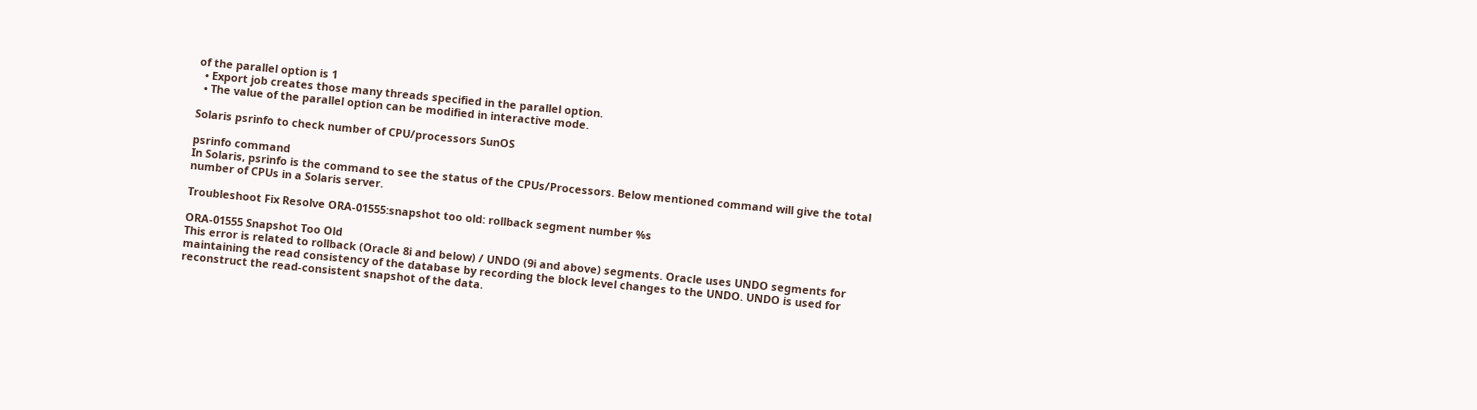of the parallel option is 1
  • Export job creates those many threads specified in the parallel option.
  • The value of the parallel option can be modified in interactive mode.

Solaris psrinfo to check number of CPU/processors SunOS

psrinfo command
In Solaris, psrinfo is the command to see the status of the CPUs/Processors. Below mentioned command will give the total number of CPUs in a Solaris server.

Troubleshoot Fix Resolve ORA-01555:snapshot too old: rollback segment number %s

ORA-01555 Snapshot Too Old
This error is related to rollback (Oracle 8i and below) / UNDO (9i and above) segments. Oracle uses UNDO segments for maintaining the read consistency of the database by recording the block level changes to the UNDO. UNDO is used for reconstruct the read-consistent snapshot of the data.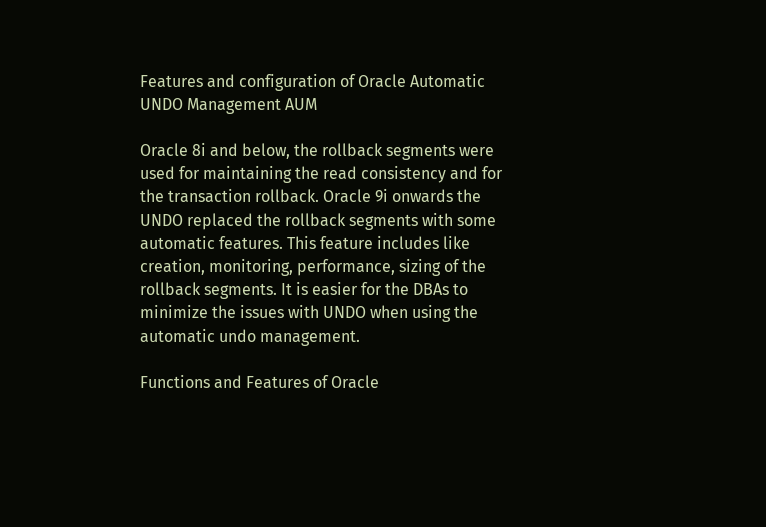Features and configuration of Oracle Automatic UNDO Management AUM

Oracle 8i and below, the rollback segments were used for maintaining the read consistency and for the transaction rollback. Oracle 9i onwards the UNDO replaced the rollback segments with some automatic features. This feature includes like creation, monitoring, performance, sizing of the rollback segments. It is easier for the DBAs to minimize the issues with UNDO when using the automatic undo management.

Functions and Features of Oracle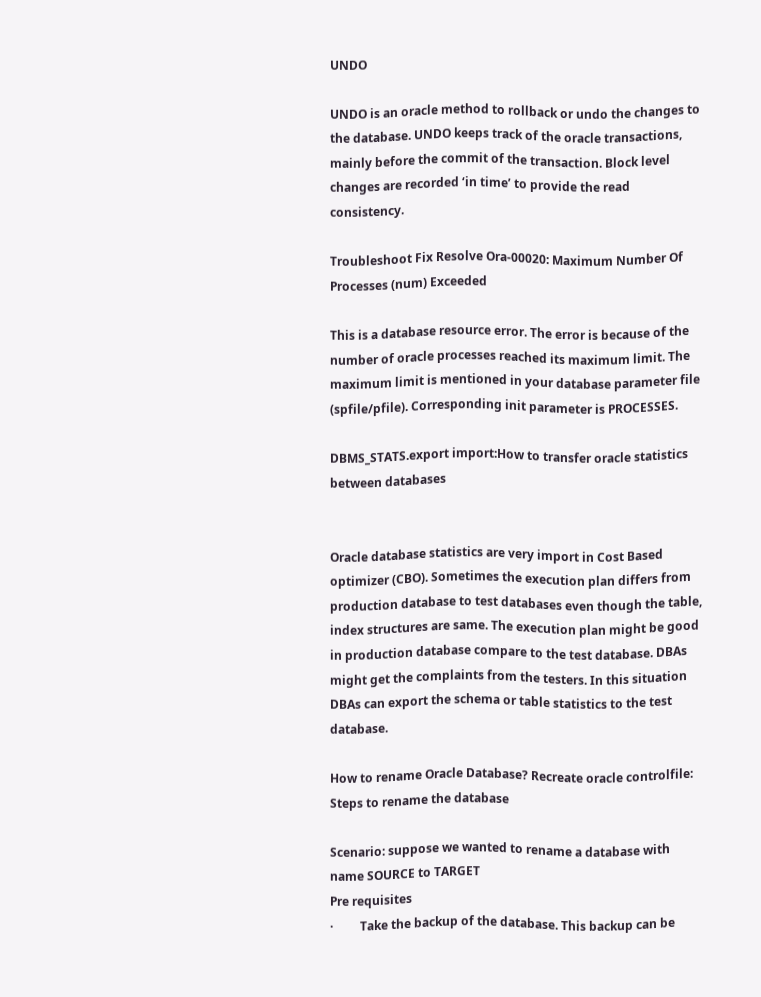UNDO

UNDO is an oracle method to rollback or undo the changes to the database. UNDO keeps track of the oracle transactions, mainly before the commit of the transaction. Block level changes are recorded ‘in time’ to provide the read consistency.

Troubleshoot Fix Resolve Ora-00020: Maximum Number Of Processes (num) Exceeded

This is a database resource error. The error is because of the number of oracle processes reached its maximum limit. The maximum limit is mentioned in your database parameter file (spfile/pfile). Corresponding init parameter is PROCESSES.

DBMS_STATS.export import:How to transfer oracle statistics between databases


Oracle database statistics are very import in Cost Based optimizer (CBO). Sometimes the execution plan differs from production database to test databases even though the table, index structures are same. The execution plan might be good in production database compare to the test database. DBAs might get the complaints from the testers. In this situation DBAs can export the schema or table statistics to the test database.

How to rename Oracle Database? Recreate oracle controlfile: Steps to rename the database

Scenario: suppose we wanted to rename a database with name SOURCE to TARGET
Pre requisites
·         Take the backup of the database. This backup can be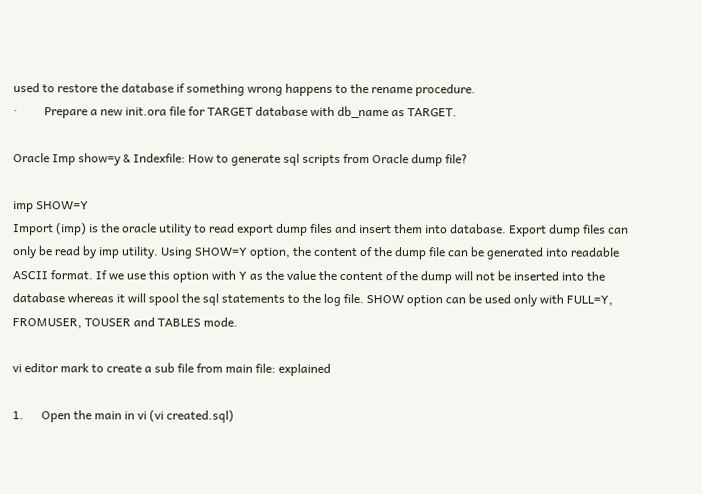used to restore the database if something wrong happens to the rename procedure.
·         Prepare a new init.ora file for TARGET database with db_name as TARGET.

Oracle Imp show=y & Indexfile: How to generate sql scripts from Oracle dump file?

imp SHOW=Y
Import (imp) is the oracle utility to read export dump files and insert them into database. Export dump files can only be read by imp utility. Using SHOW=Y option, the content of the dump file can be generated into readable ASCII format. If we use this option with Y as the value the content of the dump will not be inserted into the database whereas it will spool the sql statements to the log file. SHOW option can be used only with FULL=Y, FROMUSER, TOUSER and TABLES mode.

vi editor mark to create a sub file from main file: explained

1.      Open the main in vi (vi created.sql)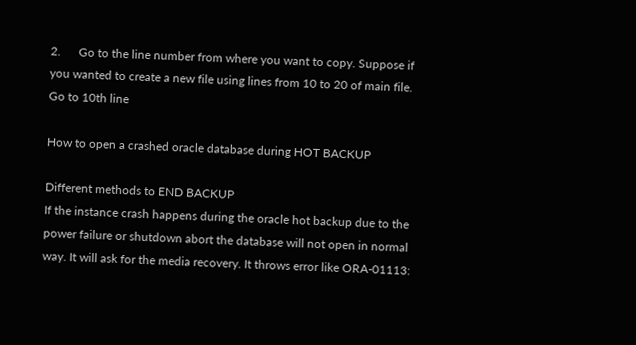2.      Go to the line number from where you want to copy. Suppose if you wanted to create a new file using lines from 10 to 20 of main file. Go to 10th line

How to open a crashed oracle database during HOT BACKUP

Different methods to END BACKUP
If the instance crash happens during the oracle hot backup due to the power failure or shutdown abort the database will not open in normal way. It will ask for the media recovery. It throws error like ORA-01113: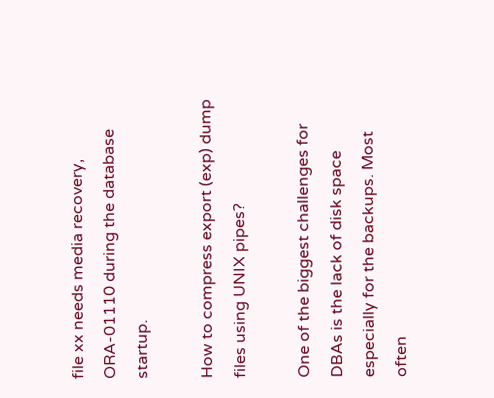file xx needs media recovery, ORA-01110 during the database startup.

How to compress export (exp) dump files using UNIX pipes?

One of the biggest challenges for DBAs is the lack of disk space especially for the backups. Most often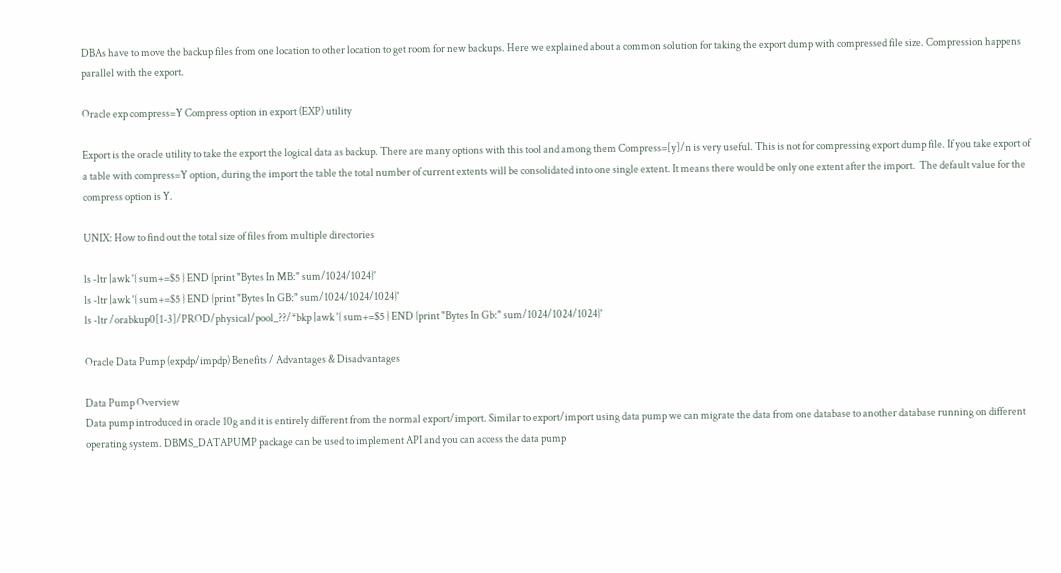DBAs have to move the backup files from one location to other location to get room for new backups. Here we explained about a common solution for taking the export dump with compressed file size. Compression happens parallel with the export.

Oracle exp compress=Y Compress option in export (EXP) utility

Export is the oracle utility to take the export the logical data as backup. There are many options with this tool and among them Compress=[y]/n is very useful. This is not for compressing export dump file. If you take export of a table with compress=Y option, during the import the table the total number of current extents will be consolidated into one single extent. It means there would be only one extent after the import.  The default value for the compress option is Y.

UNIX: How to find out the total size of files from multiple directories

ls -ltr |awk '{ sum+=$5 } END {print "Bytes In MB:" sum/1024/1024}'
ls -ltr |awk '{ sum+=$5 } END {print "Bytes In GB:" sum/1024/1024/1024}'
ls -ltr /orabkup0[1-3]/PROD/physical/pool_??/*bkp |awk '{ sum+=$5 } END {print "Bytes In Gb:" sum/1024/1024/1024}'

Oracle Data Pump (expdp/impdp) Benefits / Advantages & Disadvantages

Data Pump Overview
Data pump introduced in oracle 10g and it is entirely different from the normal export/import. Similar to export/import using data pump we can migrate the data from one database to another database running on different operating system. DBMS_DATAPUMP package can be used to implement API and you can access the data pump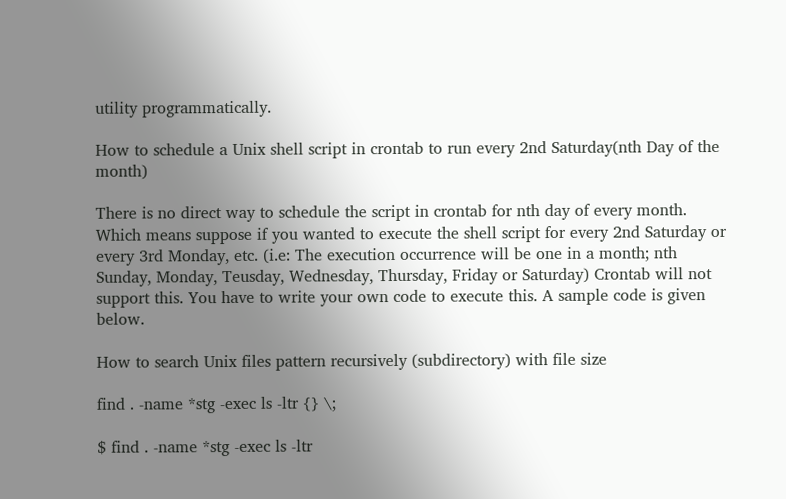utility programmatically.

How to schedule a Unix shell script in crontab to run every 2nd Saturday(nth Day of the month)

There is no direct way to schedule the script in crontab for nth day of every month. Which means suppose if you wanted to execute the shell script for every 2nd Saturday or every 3rd Monday, etc. (i.e: The execution occurrence will be one in a month; nth Sunday, Monday, Teusday, Wednesday, Thursday, Friday or Saturday) Crontab will not support this. You have to write your own code to execute this. A sample code is given below.

How to search Unix files pattern recursively (subdirectory) with file size

find . -name *stg -exec ls -ltr {} \;

$ find . -name *stg -exec ls -ltr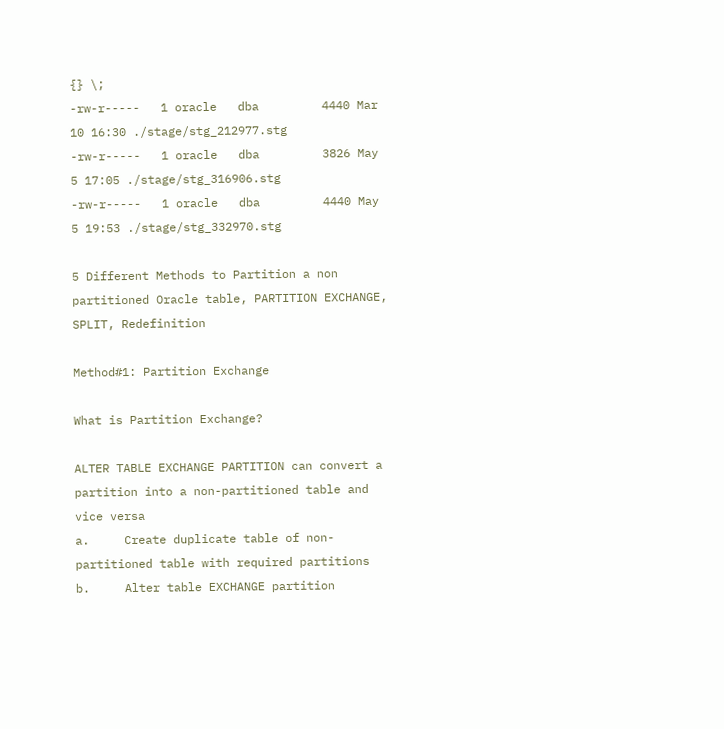{} \;
-rw-r-----   1 oracle   dba         4440 Mar 10 16:30 ./stage/stg_212977.stg
-rw-r-----   1 oracle   dba         3826 May  5 17:05 ./stage/stg_316906.stg
-rw-r-----   1 oracle   dba         4440 May  5 19:53 ./stage/stg_332970.stg

5 Different Methods to Partition a non partitioned Oracle table, PARTITION EXCHANGE, SPLIT, Redefinition

Method#1: Partition Exchange

What is Partition Exchange?

ALTER TABLE EXCHANGE PARTITION can convert a partition into a non-partitioned table and vice versa
a.     Create duplicate table of non-partitioned table with required partitions
b.     Alter table EXCHANGE partition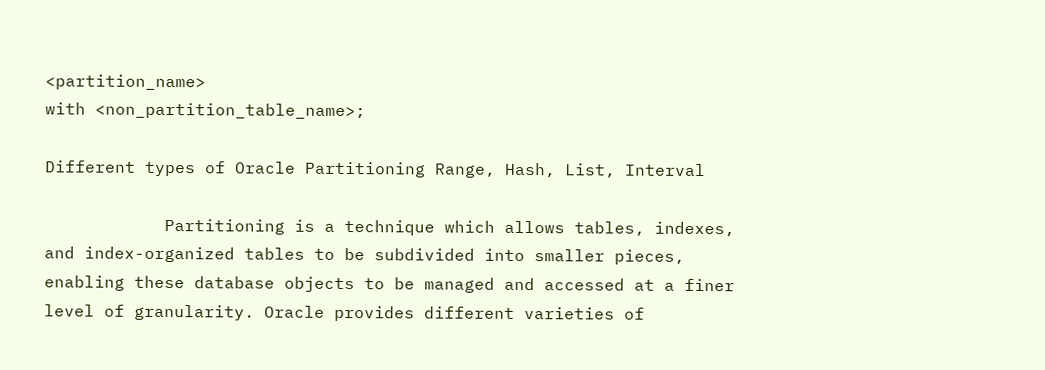<partition_name>
with <non_partition_table_name>;

Different types of Oracle Partitioning Range, Hash, List, Interval

            Partitioning is a technique which allows tables, indexes, and index-organized tables to be subdivided into smaller pieces, enabling these database objects to be managed and accessed at a finer level of granularity. Oracle provides different varieties of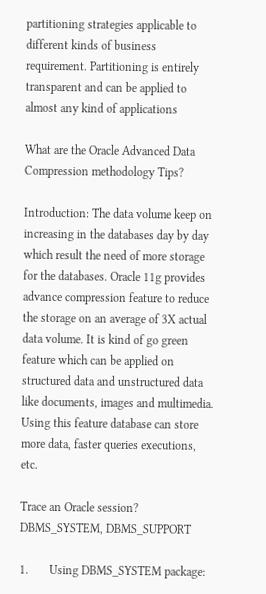partitioning strategies applicable to different kinds of business requirement. Partitioning is entirely transparent and can be applied to almost any kind of applications

What are the Oracle Advanced Data Compression methodology Tips?

Introduction: The data volume keep on increasing in the databases day by day which result the need of more storage for the databases. Oracle 11g provides advance compression feature to reduce the storage on an average of 3X actual data volume. It is kind of go green feature which can be applied on structured data and unstructured data like documents, images and multimedia. Using this feature database can store more data, faster queries executions, etc.

Trace an Oracle session? DBMS_SYSTEM, DBMS_SUPPORT

1.       Using DBMS_SYSTEM package: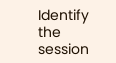Identify the session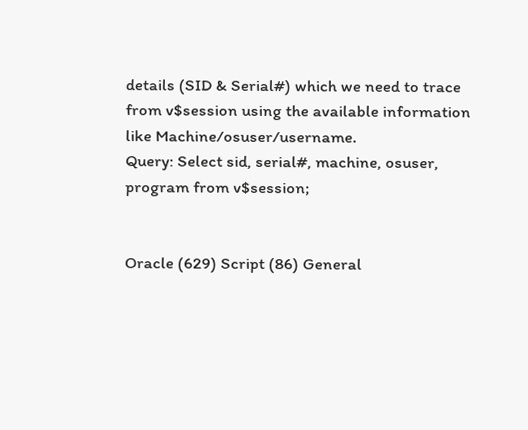details (SID & Serial#) which we need to trace from v$session using the available information like Machine/osuser/username.
Query: Select sid, serial#, machine, osuser, program from v$session;


Oracle (629) Script (86) General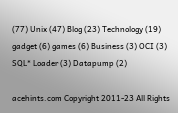(77) Unix (47) Blog (23) Technology (19) gadget (6) games (6) Business (3) OCI (3) SQL* Loader (3) Datapump (2)

acehints.com Copyright 2011-23 All Rights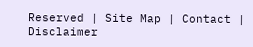Reserved | Site Map | Contact | Disclaimer